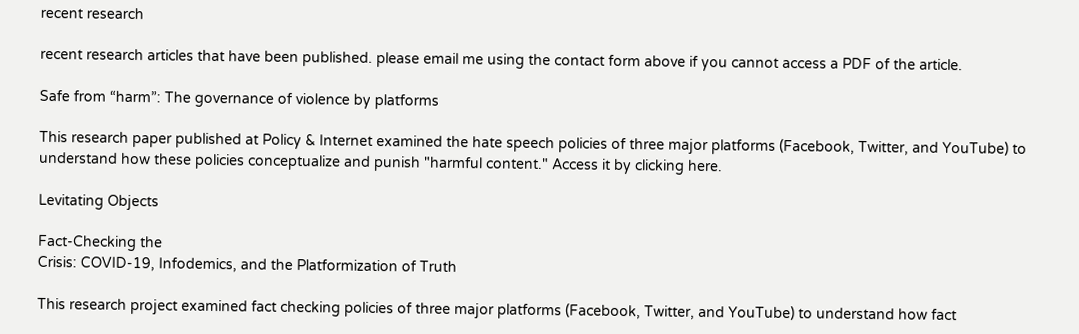recent research

recent research articles that have been published. please email me using the contact form above if you cannot access a PDF of the article.

Safe from “harm”: The governance of violence by platforms

This research paper published at Policy & Internet examined the hate speech policies of three major platforms (Facebook, Twitter, and YouTube) to understand how these policies conceptualize and punish "harmful content." Access it by clicking here.

Levitating Objects

Fact-Checking the
Crisis: COVID-19, Infodemics, and the Platformization of Truth

This research project examined fact checking policies of three major platforms (Facebook, Twitter, and YouTube) to understand how fact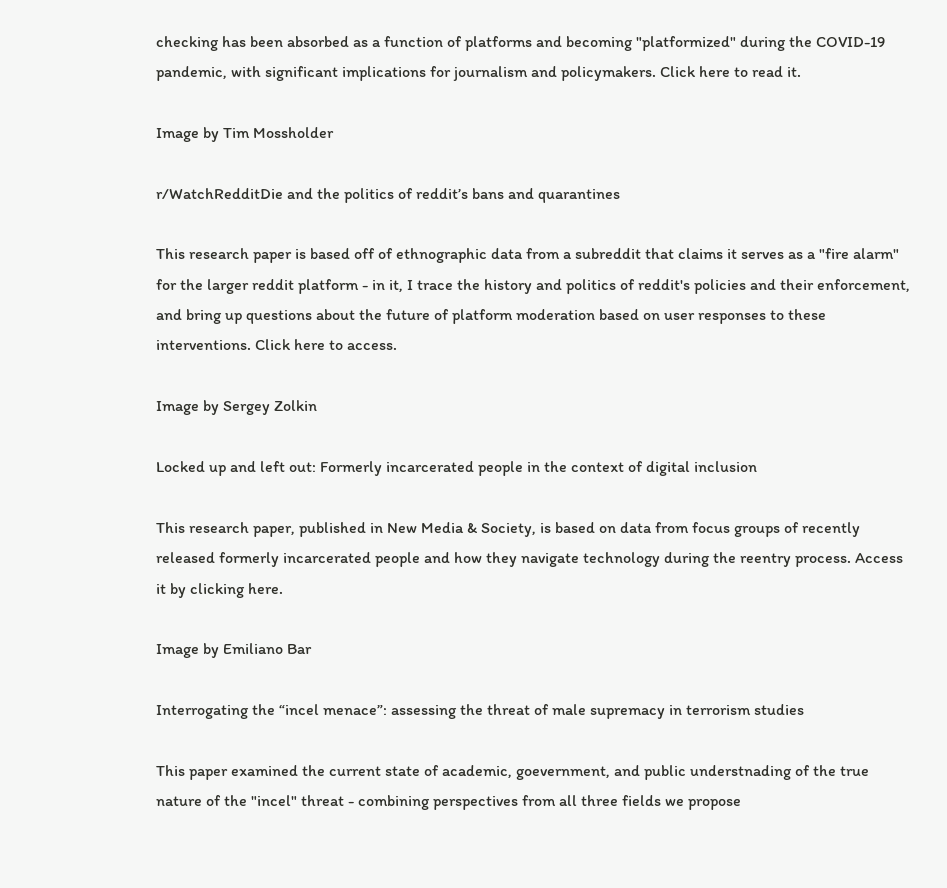checking has been absorbed as a function of platforms and becoming "platformized" during the COVID-19 pandemic, with significant implications for journalism and policymakers. Click here to read it.

Image by Tim Mossholder

r/WatchRedditDie and the politics of reddit’s bans and quarantines

This research paper is based off of ethnographic data from a subreddit that claims it serves as a "fire alarm" for the larger reddit platform - in it, I trace the history and politics of reddit's policies and their enforcement, and bring up questions about the future of platform moderation based on user responses to these interventions. Click here to access.

Image by Sergey Zolkin

Locked up and left out: Formerly incarcerated people in the context of digital inclusion

This research paper, published in New Media & Society, is based on data from focus groups of recently released formerly incarcerated people and how they navigate technology during the reentry process. Access it by clicking here.

Image by Emiliano Bar

Interrogating the “incel menace”: assessing the threat of male supremacy in terrorism studies

This paper examined the current state of academic, goevernment, and public understnading of the true nature of the "incel" threat - combining perspectives from all three fields we propose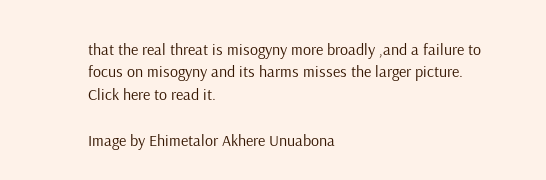that the real threat is misogyny more broadly ,and a failure to focus on misogyny and its harms misses the larger picture. Click here to read it.

Image by Ehimetalor Akhere Unuabona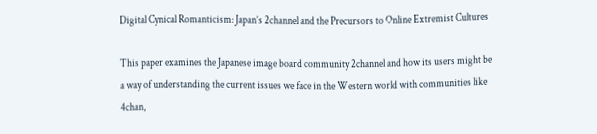Digital Cynical Romanticism: Japan’s 2channel and the Precursors to Online Extremist Cultures

This paper examines the Japanese image board community 2channel and how its users might be a way of understanding the current issues we face in the Western world with communities like 4chan,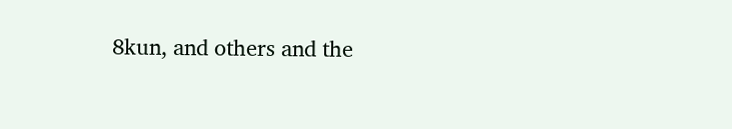8kun, and others and the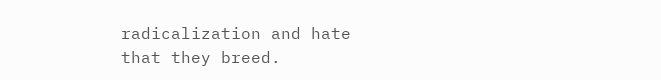radicalization and hate that they breed.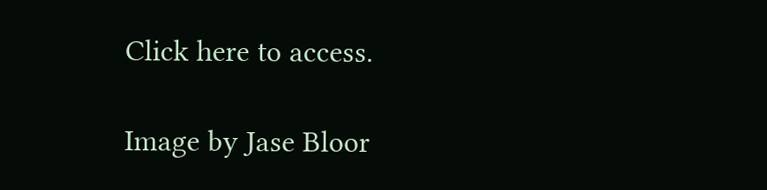Click here to access.

Image by Jase Bloor